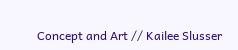Concept and Art // Kailee Slusser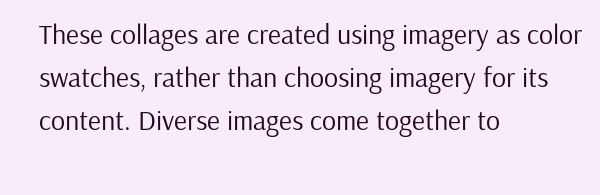These collages are created using imagery as color swatches, rather than choosing imagery for its content. Diverse images come together to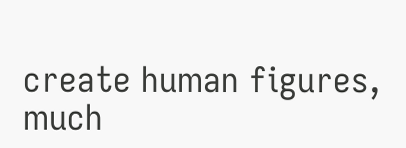create human figures, much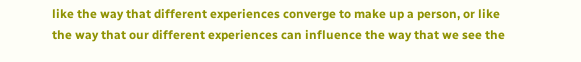like the way that different experiences converge to make up a person, or like the way that our different experiences can influence the way that we see the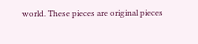world. These pieces are original pieces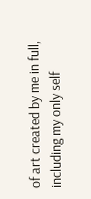of art created by me in full, including my only self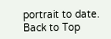portrait to date.
Back to Top